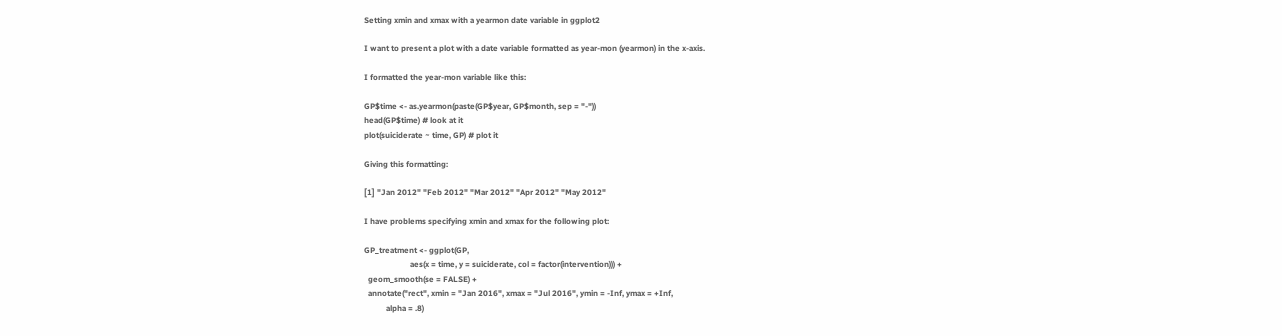Setting xmin and xmax with a yearmon date variable in ggplot2

I want to present a plot with a date variable formatted as year-mon (yearmon) in the x-axis.

I formatted the year-mon variable like this:

GP$time <- as.yearmon(paste(GP$year, GP$month, sep = "-"))
head(GP$time) # look at it
plot(suiciderate ~ time, GP) # plot it

Giving this formatting:

[1] "Jan 2012" "Feb 2012" "Mar 2012" "Apr 2012" "May 2012"

I have problems specifying xmin and xmax for the following plot:

GP_treatment <- ggplot(GP,
                       aes(x = time, y = suiciderate, col = factor(intervention))) +
  geom_smooth(se = FALSE) +
  annotate("rect", xmin = "Jan 2016", xmax = "Jul 2016", ymin = -Inf, ymax = +Inf,
           alpha = .8)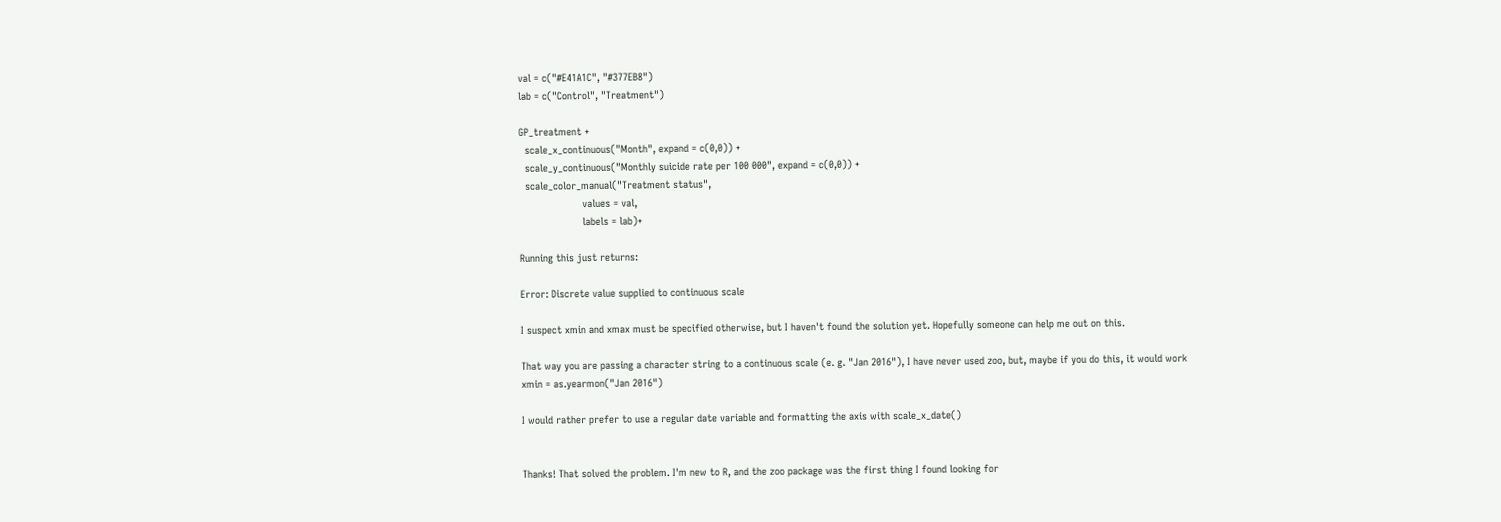val = c("#E41A1C", "#377EB8")
lab = c("Control", "Treatment")

GP_treatment +
  scale_x_continuous("Month", expand = c(0,0)) +
  scale_y_continuous("Monthly suicide rate per 100 000", expand = c(0,0)) +
  scale_color_manual("Treatment status",
                     values = val,
                     labels = lab)+

Running this just returns:

Error: Discrete value supplied to continuous scale

I suspect xmin and xmax must be specified otherwise, but I haven't found the solution yet. Hopefully someone can help me out on this.

That way you are passing a character string to a continuous scale (e. g. "Jan 2016"), I have never used zoo, but, maybe if you do this, it would work
xmin = as.yearmon("Jan 2016")

I would rather prefer to use a regular date variable and formatting the axis with scale_x_date()


Thanks! That solved the problem. I'm new to R, and the zoo package was the first thing I found looking for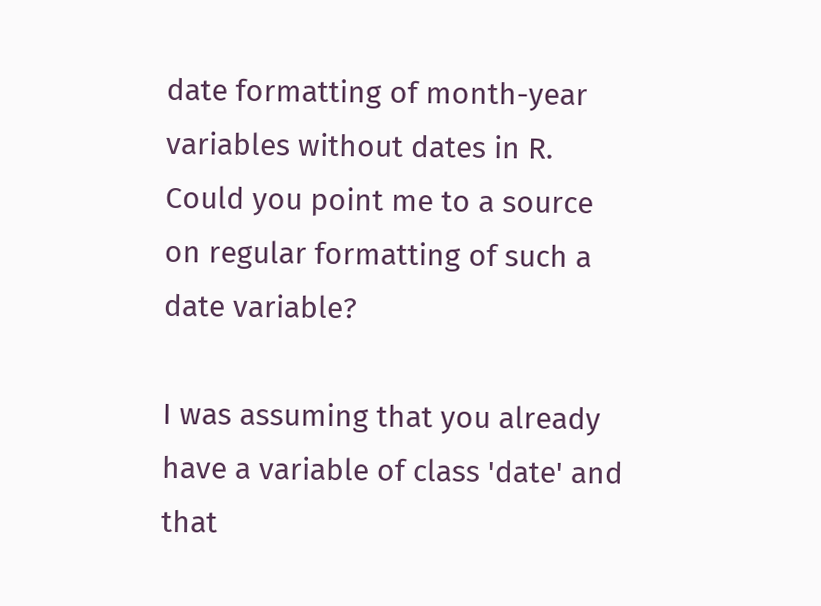date formatting of month-year variables without dates in R. Could you point me to a source on regular formatting of such a date variable?

I was assuming that you already have a variable of class 'date' and that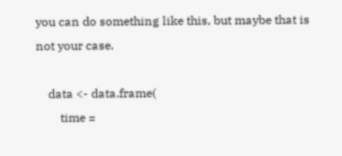you can do something like this, but maybe that is not your case.

    data <- data.frame(
        time =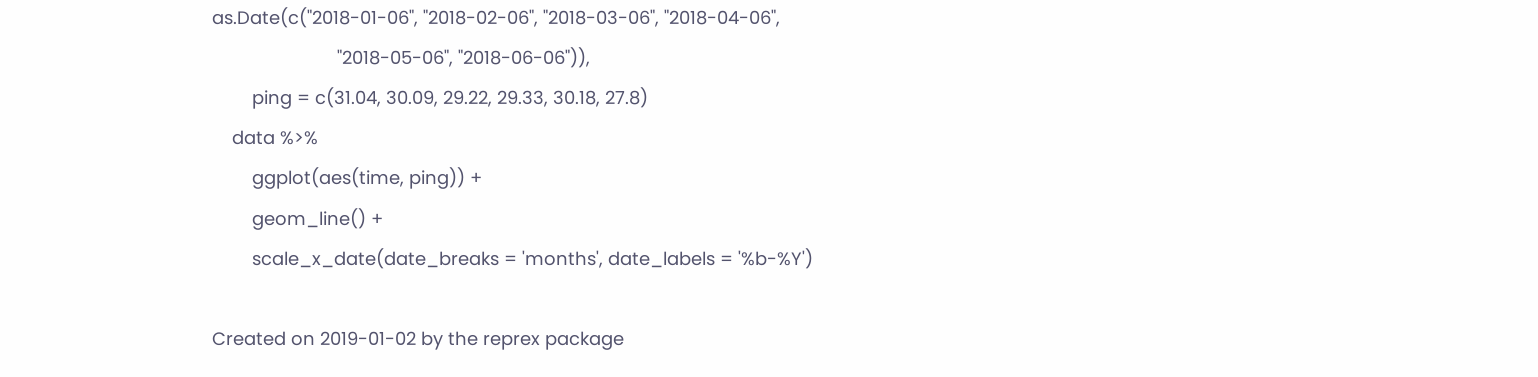as.Date(c("2018-01-06", "2018-02-06", "2018-03-06", "2018-04-06",
                         "2018-05-06", "2018-06-06")),
        ping = c(31.04, 30.09, 29.22, 29.33, 30.18, 27.8)
    data %>%
        ggplot(aes(time, ping)) +
        geom_line() +
        scale_x_date(date_breaks = 'months', date_labels = '%b-%Y')

Created on 2019-01-02 by the reprex package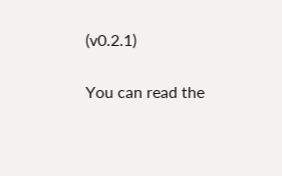(v0.2.1)

You can read the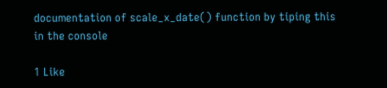documentation of scale_x_date() function by tiping this in the console

1 Like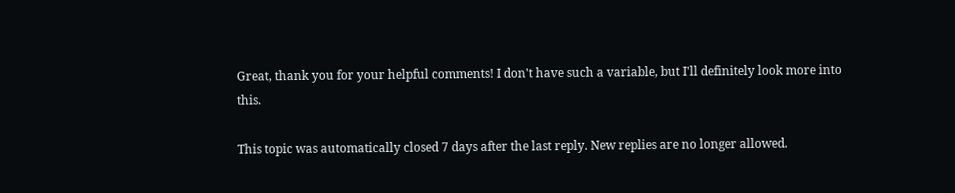Great, thank you for your helpful comments! I don't have such a variable, but I'll definitely look more into this.

This topic was automatically closed 7 days after the last reply. New replies are no longer allowed.